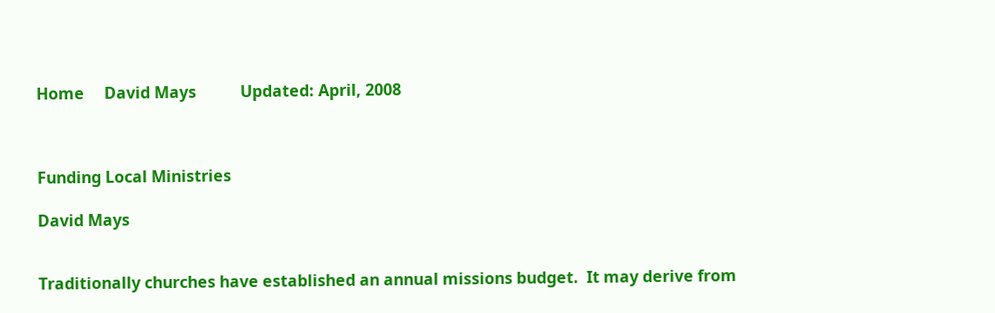Home     David Mays           Updated: April, 2008



Funding Local Ministries

David Mays


Traditionally churches have established an annual missions budget.  It may derive from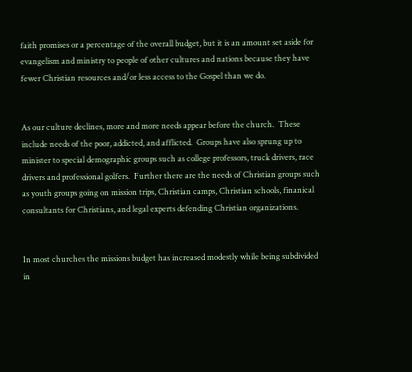faith promises or a percentage of the overall budget, but it is an amount set aside for evangelism and ministry to people of other cultures and nations because they have fewer Christian resources and/or less access to the Gospel than we do.


As our culture declines, more and more needs appear before the church.  These include needs of the poor, addicted, and afflicted.  Groups have also sprung up to minister to special demographic groups such as college professors, truck drivers, race drivers and professional golfers.  Further there are the needs of Christian groups such as youth groups going on mission trips, Christian camps, Christian schools, finanical consultants for Christians, and legal experts defending Christian organizations.


In most churches the missions budget has increased modestly while being subdivided in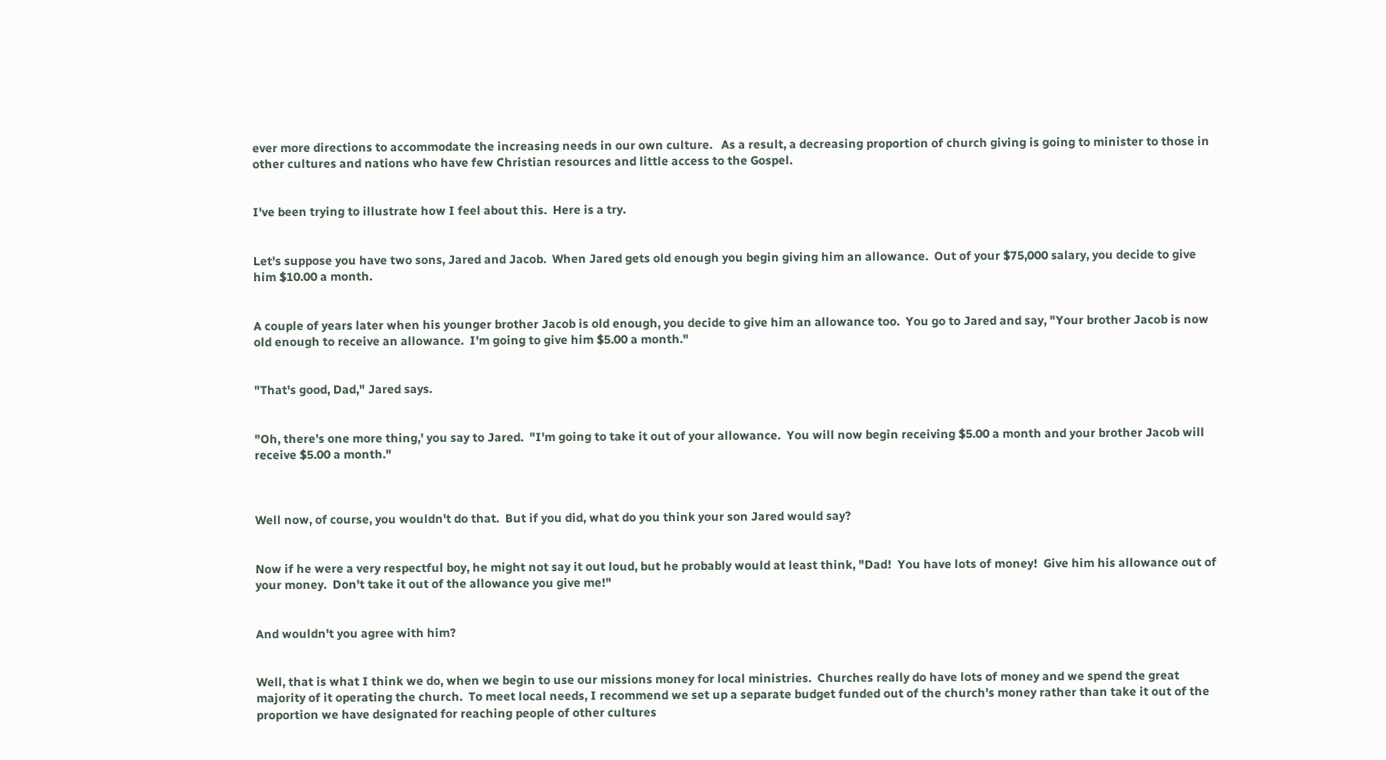ever more directions to accommodate the increasing needs in our own culture.   As a result, a decreasing proportion of church giving is going to minister to those in other cultures and nations who have few Christian resources and little access to the Gospel.


I've been trying to illustrate how I feel about this.  Here is a try.


Let's suppose you have two sons, Jared and Jacob.  When Jared gets old enough you begin giving him an allowance.  Out of your $75,000 salary, you decide to give him $10.00 a month.


A couple of years later when his younger brother Jacob is old enough, you decide to give him an allowance too.  You go to Jared and say, "Your brother Jacob is now old enough to receive an allowance.  I'm going to give him $5.00 a month."


"That's good, Dad," Jared says.


"Oh, there's one more thing,' you say to Jared.  "I'm going to take it out of your allowance.  You will now begin receiving $5.00 a month and your brother Jacob will receive $5.00 a month."



Well now, of course, you wouldn't do that.  But if you did, what do you think your son Jared would say?


Now if he were a very respectful boy, he might not say it out loud, but he probably would at least think, "Dad!  You have lots of money!  Give him his allowance out of your money.  Don't take it out of the allowance you give me!"


And wouldn't you agree with him?


Well, that is what I think we do, when we begin to use our missions money for local ministries.  Churches really do have lots of money and we spend the great majority of it operating the church.  To meet local needs, I recommend we set up a separate budget funded out of the church's money rather than take it out of the proportion we have designated for reaching people of other cultures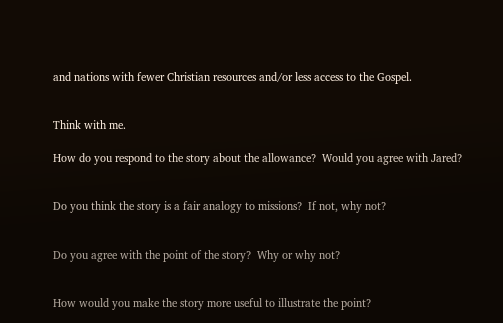and nations with fewer Christian resources and/or less access to the Gospel.


Think with me.

How do you respond to the story about the allowance?  Would you agree with Jared?


Do you think the story is a fair analogy to missions?  If not, why not?


Do you agree with the point of the story?  Why or why not?


How would you make the story more useful to illustrate the point?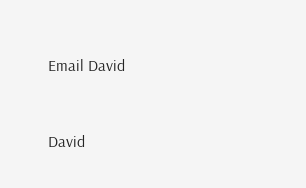Email David



David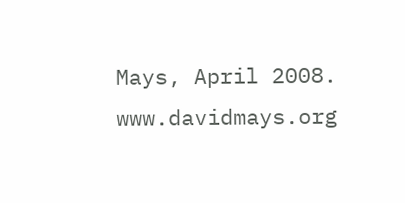Mays, April 2008.  www.davidmays.org